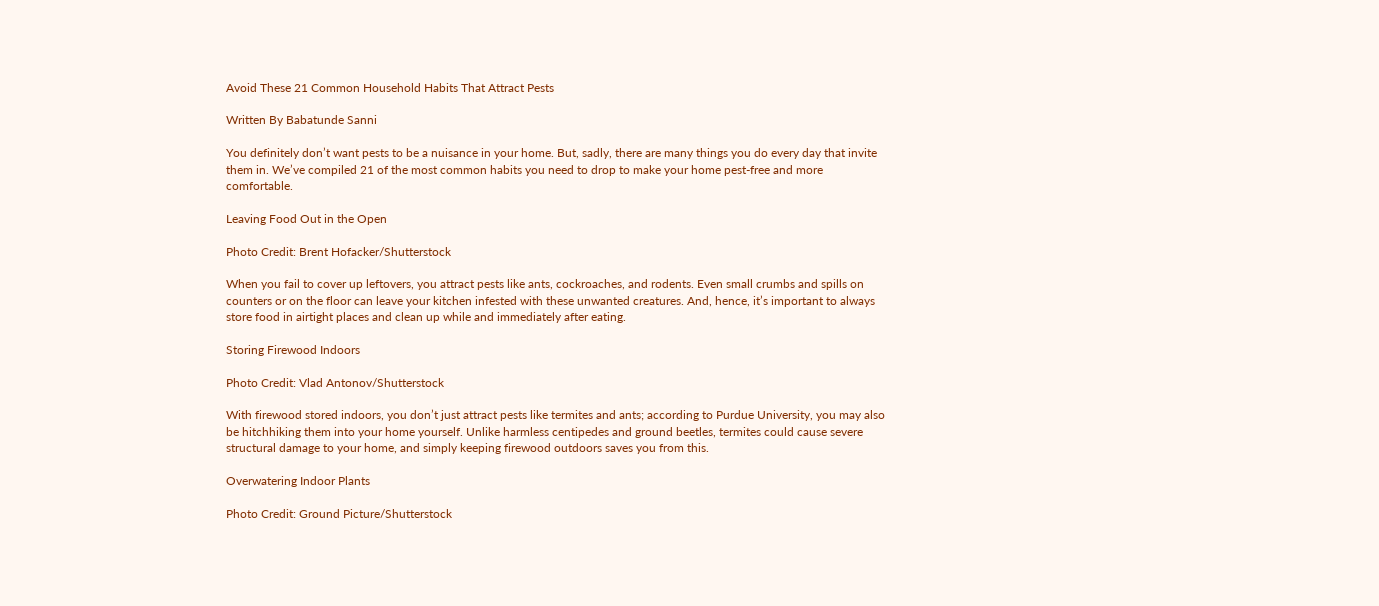Avoid These 21 Common Household Habits That Attract Pests

Written By Babatunde Sanni

You definitely don’t want pests to be a nuisance in your home. But, sadly, there are many things you do every day that invite them in. We’ve compiled 21 of the most common habits you need to drop to make your home pest-free and more comfortable.

Leaving Food Out in the Open

Photo Credit: Brent Hofacker/Shutterstock

When you fail to cover up leftovers, you attract pests like ants, cockroaches, and rodents. Even small crumbs and spills on counters or on the floor can leave your kitchen infested with these unwanted creatures. And, hence, it’s important to always store food in airtight places and clean up while and immediately after eating.

Storing Firewood Indoors

Photo Credit: Vlad Antonov/Shutterstock

With firewood stored indoors, you don’t just attract pests like termites and ants; according to Purdue University, you may also be hitchhiking them into your home yourself. Unlike harmless centipedes and ground beetles, termites could cause severe structural damage to your home, and simply keeping firewood outdoors saves you from this.

Overwatering Indoor Plants

Photo Credit: Ground Picture/Shutterstock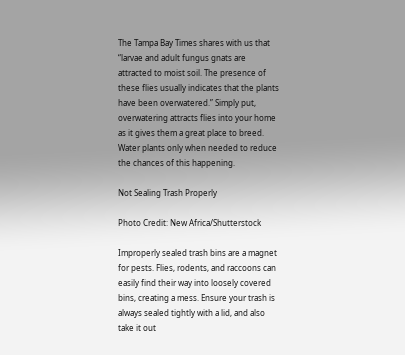The Tampa Bay Times shares with us that “larvae and adult fungus gnats are attracted to moist soil. The presence of these flies usually indicates that the plants have been overwatered.” Simply put, overwatering attracts flies into your home as it gives them a great place to breed. Water plants only when needed to reduce the chances of this happening.

Not Sealing Trash Properly

Photo Credit: New Africa/Shutterstock

Improperly sealed trash bins are a magnet for pests. Flies, rodents, and raccoons can easily find their way into loosely covered bins, creating a mess. Ensure your trash is always sealed tightly with a lid, and also take it out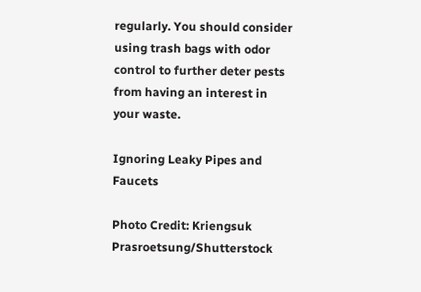regularly. You should consider using trash bags with odor control to further deter pests from having an interest in your waste.

Ignoring Leaky Pipes and Faucets

Photo Credit: Kriengsuk Prasroetsung/Shutterstock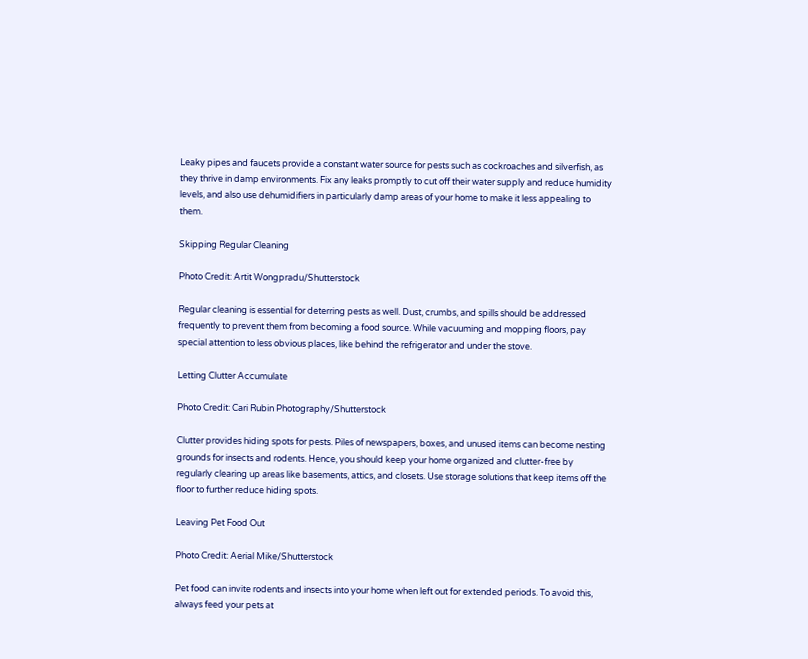Leaky pipes and faucets provide a constant water source for pests such as cockroaches and silverfish, as they thrive in damp environments. Fix any leaks promptly to cut off their water supply and reduce humidity levels, and also use dehumidifiers in particularly damp areas of your home to make it less appealing to them.

Skipping Regular Cleaning

Photo Credit: Artit Wongpradu/Shutterstock

Regular cleaning is essential for deterring pests as well. Dust, crumbs, and spills should be addressed frequently to prevent them from becoming a food source. While vacuuming and mopping floors, pay special attention to less obvious places, like behind the refrigerator and under the stove.

Letting Clutter Accumulate

Photo Credit: Cari Rubin Photography/Shutterstock

Clutter provides hiding spots for pests. Piles of newspapers, boxes, and unused items can become nesting grounds for insects and rodents. Hence, you should keep your home organized and clutter-free by regularly clearing up areas like basements, attics, and closets. Use storage solutions that keep items off the floor to further reduce hiding spots.

Leaving Pet Food Out

Photo Credit: Aerial Mike/Shutterstock

Pet food can invite rodents and insects into your home when left out for extended periods. To avoid this, always feed your pets at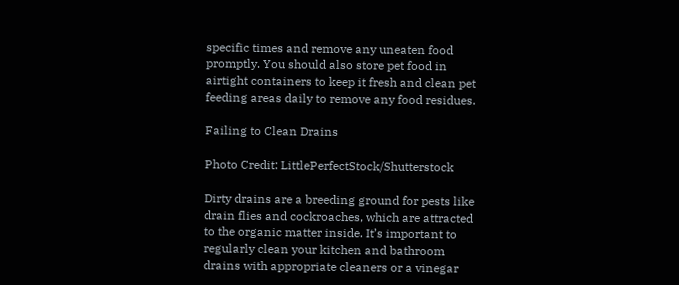specific times and remove any uneaten food promptly. You should also store pet food in airtight containers to keep it fresh and clean pet feeding areas daily to remove any food residues.

Failing to Clean Drains

Photo Credit: LittlePerfectStock/Shutterstock

Dirty drains are a breeding ground for pests like drain flies and cockroaches, which are attracted to the organic matter inside. It’s important to regularly clean your kitchen and bathroom drains with appropriate cleaners or a vinegar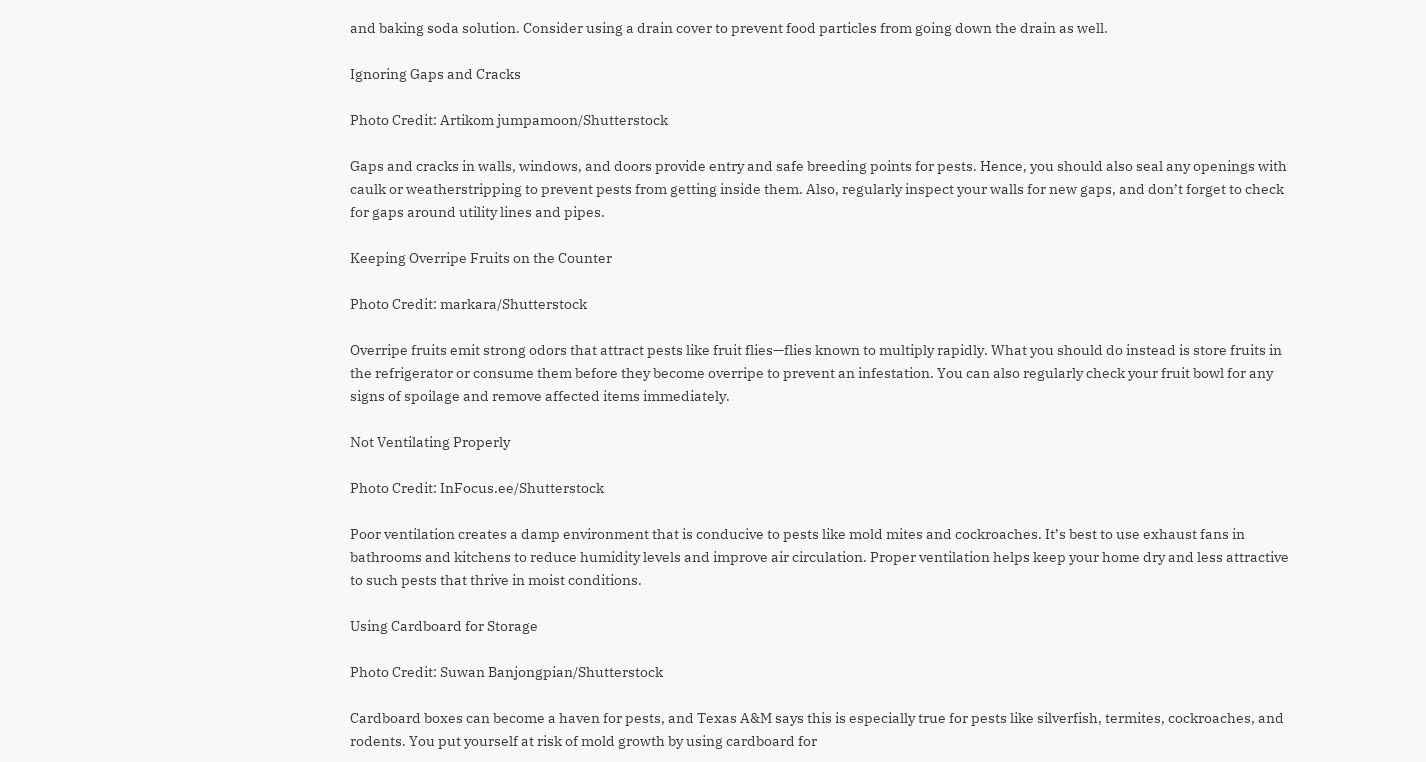and baking soda solution. Consider using a drain cover to prevent food particles from going down the drain as well.

Ignoring Gaps and Cracks

Photo Credit: Artikom jumpamoon/Shutterstock

Gaps and cracks in walls, windows, and doors provide entry and safe breeding points for pests. Hence, you should also seal any openings with caulk or weatherstripping to prevent pests from getting inside them. Also, regularly inspect your walls for new gaps, and don’t forget to check for gaps around utility lines and pipes.

Keeping Overripe Fruits on the Counter

Photo Credit: markara/Shutterstock

Overripe fruits emit strong odors that attract pests like fruit flies—flies known to multiply rapidly. What you should do instead is store fruits in the refrigerator or consume them before they become overripe to prevent an infestation. You can also regularly check your fruit bowl for any signs of spoilage and remove affected items immediately.

Not Ventilating Properly

Photo Credit: InFocus.ee/Shutterstock

Poor ventilation creates a damp environment that is conducive to pests like mold mites and cockroaches. It’s best to use exhaust fans in bathrooms and kitchens to reduce humidity levels and improve air circulation. Proper ventilation helps keep your home dry and less attractive to such pests that thrive in moist conditions.

Using Cardboard for Storage

Photo Credit: Suwan Banjongpian/Shutterstock

Cardboard boxes can become a haven for pests, and Texas A&M says this is especially true for pests like silverfish, termites, cockroaches, and rodents. You put yourself at risk of mold growth by using cardboard for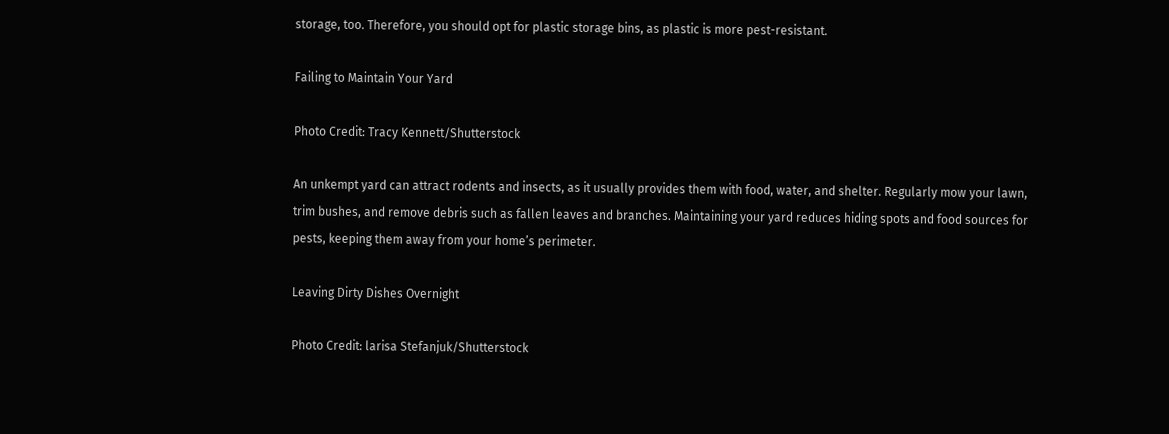storage, too. Therefore, you should opt for plastic storage bins, as plastic is more pest-resistant.

Failing to Maintain Your Yard

Photo Credit: Tracy Kennett/Shutterstock

An unkempt yard can attract rodents and insects, as it usually provides them with food, water, and shelter. Regularly mow your lawn, trim bushes, and remove debris such as fallen leaves and branches. Maintaining your yard reduces hiding spots and food sources for pests, keeping them away from your home’s perimeter.

Leaving Dirty Dishes Overnight

Photo Credit: larisa Stefanjuk/Shutterstock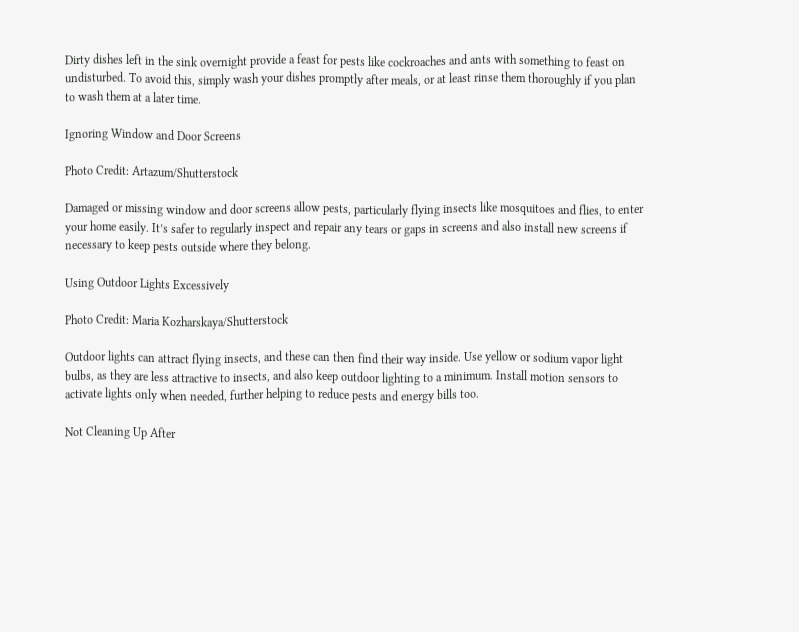Dirty dishes left in the sink overnight provide a feast for pests like cockroaches and ants with something to feast on undisturbed. To avoid this, simply wash your dishes promptly after meals, or at least rinse them thoroughly if you plan to wash them at a later time.

Ignoring Window and Door Screens

Photo Credit: Artazum/Shutterstock

Damaged or missing window and door screens allow pests, particularly flying insects like mosquitoes and flies, to enter your home easily. It’s safer to regularly inspect and repair any tears or gaps in screens and also install new screens if necessary to keep pests outside where they belong.

Using Outdoor Lights Excessively

Photo Credit: Maria Kozharskaya/Shutterstock

Outdoor lights can attract flying insects, and these can then find their way inside. Use yellow or sodium vapor light bulbs, as they are less attractive to insects, and also keep outdoor lighting to a minimum. Install motion sensors to activate lights only when needed, further helping to reduce pests and energy bills too.

Not Cleaning Up After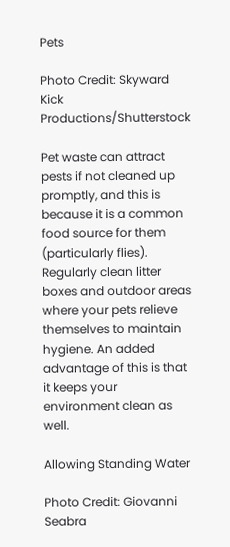Pets

Photo Credit: Skyward Kick Productions/Shutterstock

Pet waste can attract pests if not cleaned up promptly, and this is because it is a common food source for them (particularly flies). Regularly clean litter boxes and outdoor areas where your pets relieve themselves to maintain hygiene. An added advantage of this is that it keeps your environment clean as well.

Allowing Standing Water

Photo Credit: Giovanni Seabra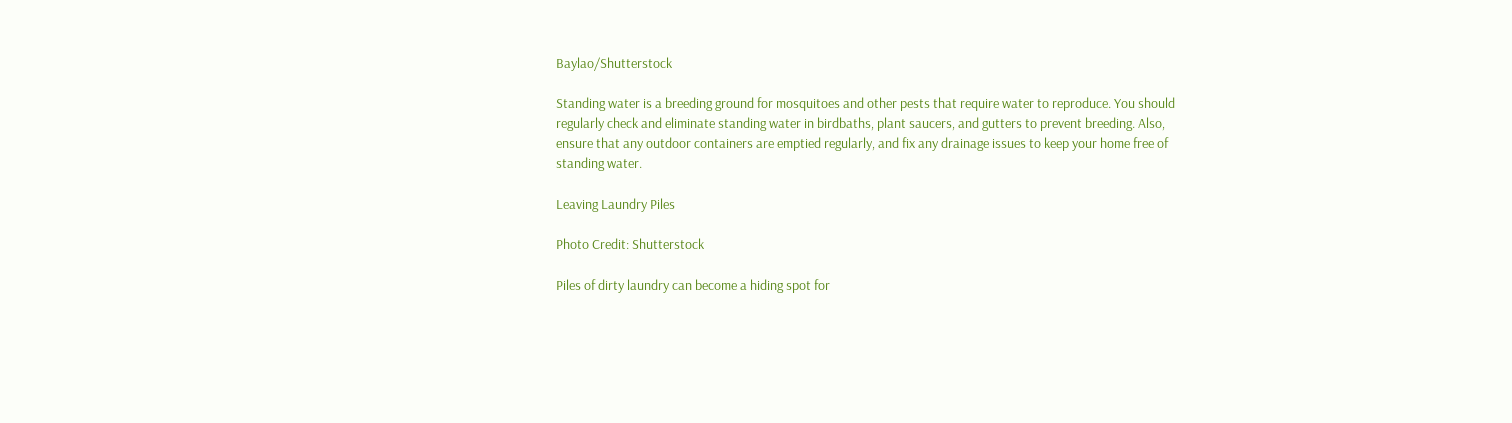Baylao/Shutterstock

Standing water is a breeding ground for mosquitoes and other pests that require water to reproduce. You should regularly check and eliminate standing water in birdbaths, plant saucers, and gutters to prevent breeding. Also, ensure that any outdoor containers are emptied regularly, and fix any drainage issues to keep your home free of standing water.

Leaving Laundry Piles

Photo Credit: Shutterstock

Piles of dirty laundry can become a hiding spot for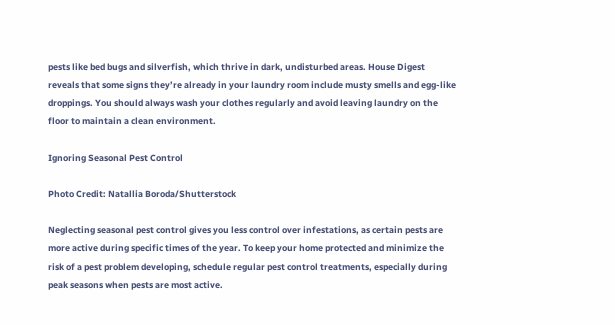pests like bed bugs and silverfish, which thrive in dark, undisturbed areas. House Digest reveals that some signs they’re already in your laundry room include musty smells and egg-like droppings. You should always wash your clothes regularly and avoid leaving laundry on the floor to maintain a clean environment.

Ignoring Seasonal Pest Control

Photo Credit: Natallia Boroda/Shutterstock

Neglecting seasonal pest control gives you less control over infestations, as certain pests are more active during specific times of the year. To keep your home protected and minimize the risk of a pest problem developing, schedule regular pest control treatments, especially during peak seasons when pests are most active.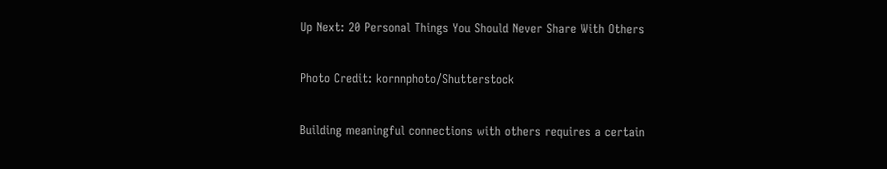Up Next: 20 Personal Things You Should Never Share With Others

Photo Credit: kornnphoto/Shutterstock

Building meaningful connections with others requires a certain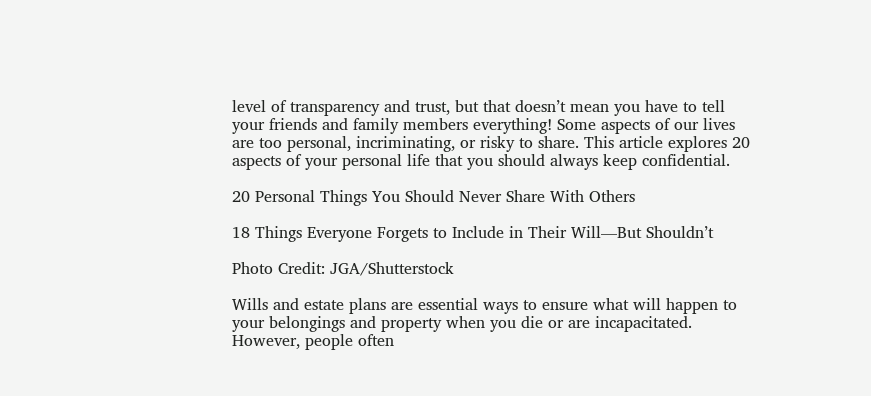level of transparency and trust, but that doesn’t mean you have to tell your friends and family members everything! Some aspects of our lives are too personal, incriminating, or risky to share. This article explores 20 aspects of your personal life that you should always keep confidential.

20 Personal Things You Should Never Share With Others

18 Things Everyone Forgets to Include in Their Will—But Shouldn’t

Photo Credit: JGA/Shutterstock

Wills and estate plans are essential ways to ensure what will happen to your belongings and property when you die or are incapacitated. However, people often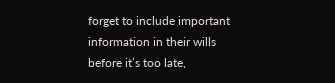forget to include important information in their wills before it’s too late,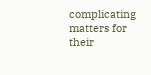complicating matters for their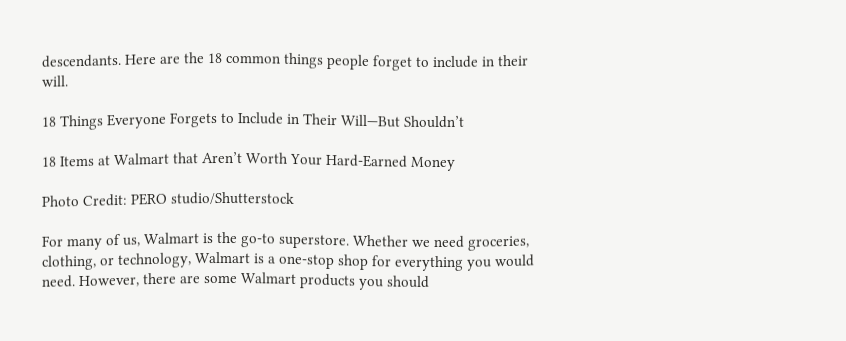descendants. Here are the 18 common things people forget to include in their will.

18 Things Everyone Forgets to Include in Their Will—But Shouldn’t

18 Items at Walmart that Aren’t Worth Your Hard-Earned Money

Photo Credit: PERO studio/Shutterstock

For many of us, Walmart is the go-to superstore. Whether we need groceries, clothing, or technology, Walmart is a one-stop shop for everything you would need. However, there are some Walmart products you should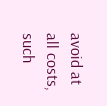avoid at all costs, such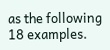as the following 18 examples.